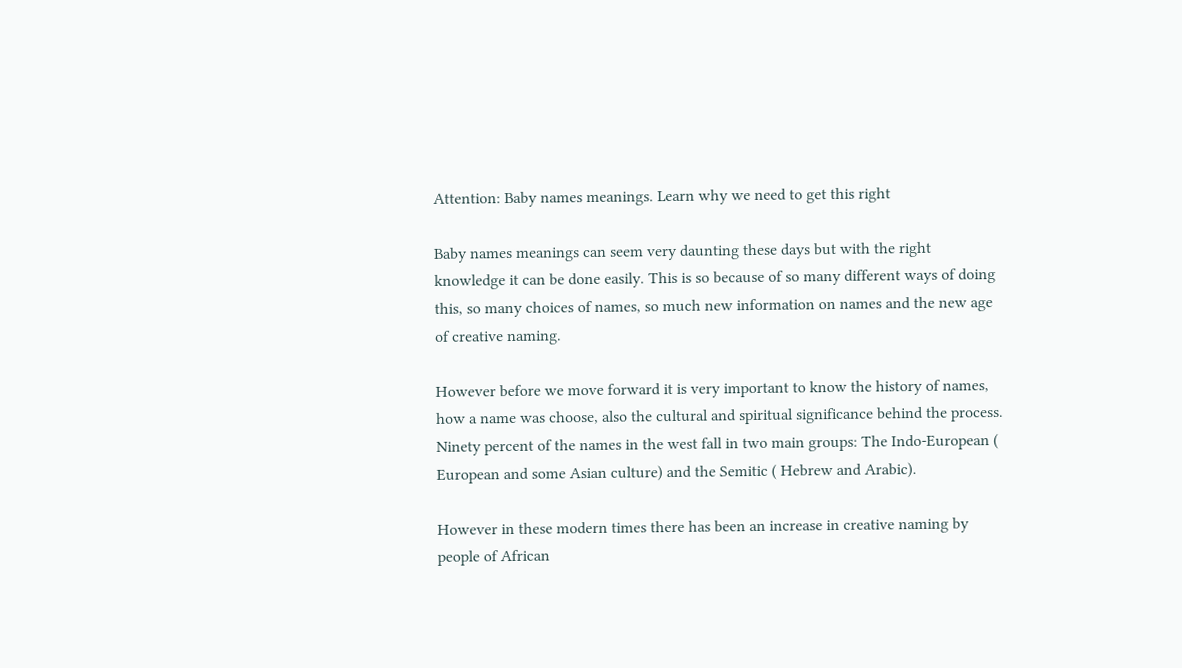Attention: Baby names meanings. Learn why we need to get this right

Baby names meanings can seem very daunting these days but with the right knowledge it can be done easily. This is so because of so many different ways of doing this, so many choices of names, so much new information on names and the new age of creative naming.

However before we move forward it is very important to know the history of names, how a name was choose, also the cultural and spiritual significance behind the process. Ninety percent of the names in the west fall in two main groups: The Indo-European ( European and some Asian culture) and the Semitic ( Hebrew and Arabic).

However in these modern times there has been an increase in creative naming by people of African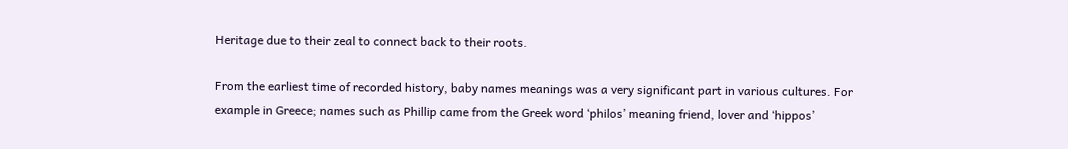Heritage due to their zeal to connect back to their roots.

From the earliest time of recorded history, baby names meanings was a very significant part in various cultures. For example in Greece; names such as Phillip came from the Greek word ‘philos’ meaning friend, lover and ‘hippos’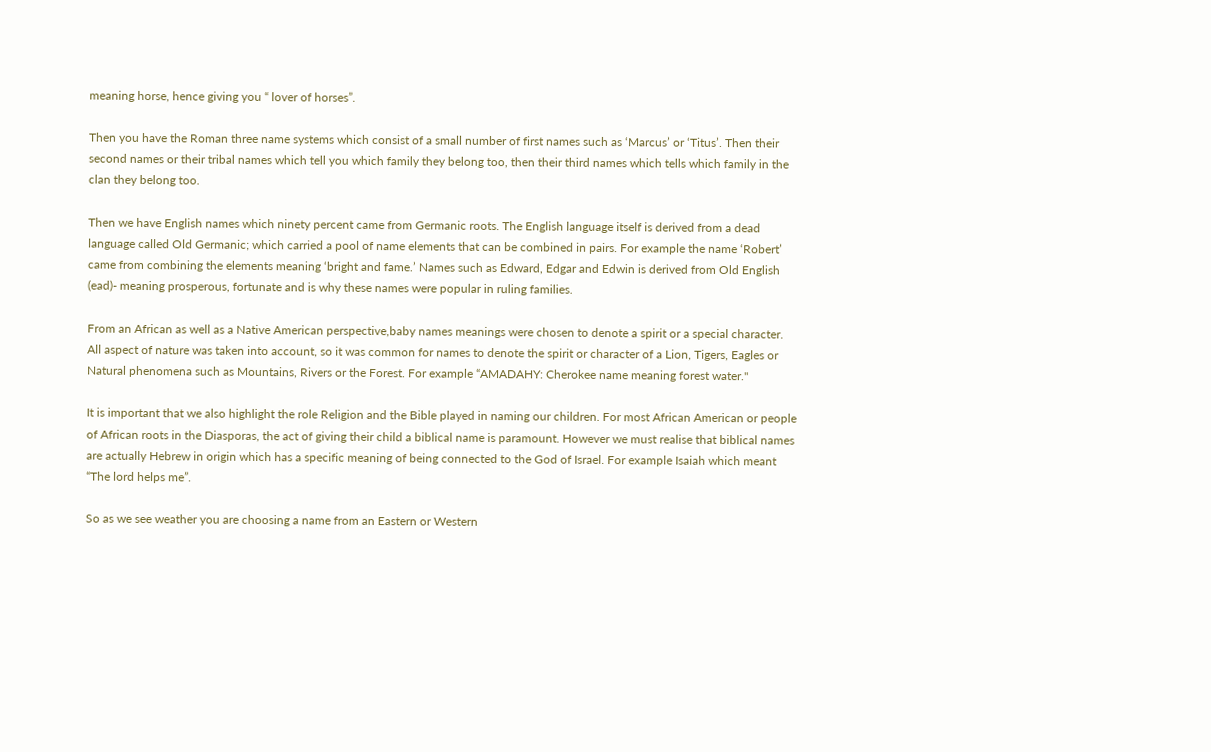meaning horse, hence giving you “ lover of horses”.

Then you have the Roman three name systems which consist of a small number of first names such as ‘Marcus’ or ‘Titus’. Then their second names or their tribal names which tell you which family they belong too, then their third names which tells which family in the clan they belong too.

Then we have English names which ninety percent came from Germanic roots. The English language itself is derived from a dead language called Old Germanic; which carried a pool of name elements that can be combined in pairs. For example the name ‘Robert’ came from combining the elements meaning ‘bright and fame.’ Names such as Edward, Edgar and Edwin is derived from Old English (ead)- meaning prosperous, fortunate and is why these names were popular in ruling families.

From an African as well as a Native American perspective,baby names meanings were chosen to denote a spirit or a special character. All aspect of nature was taken into account, so it was common for names to denote the spirit or character of a Lion, Tigers, Eagles or Natural phenomena such as Mountains, Rivers or the Forest. For example “AMADAHY: Cherokee name meaning forest water."

It is important that we also highlight the role Religion and the Bible played in naming our children. For most African American or people of African roots in the Diasporas, the act of giving their child a biblical name is paramount. However we must realise that biblical names are actually Hebrew in origin which has a specific meaning of being connected to the God of Israel. For example Isaiah which meant “The lord helps me”.

So as we see weather you are choosing a name from an Eastern or Western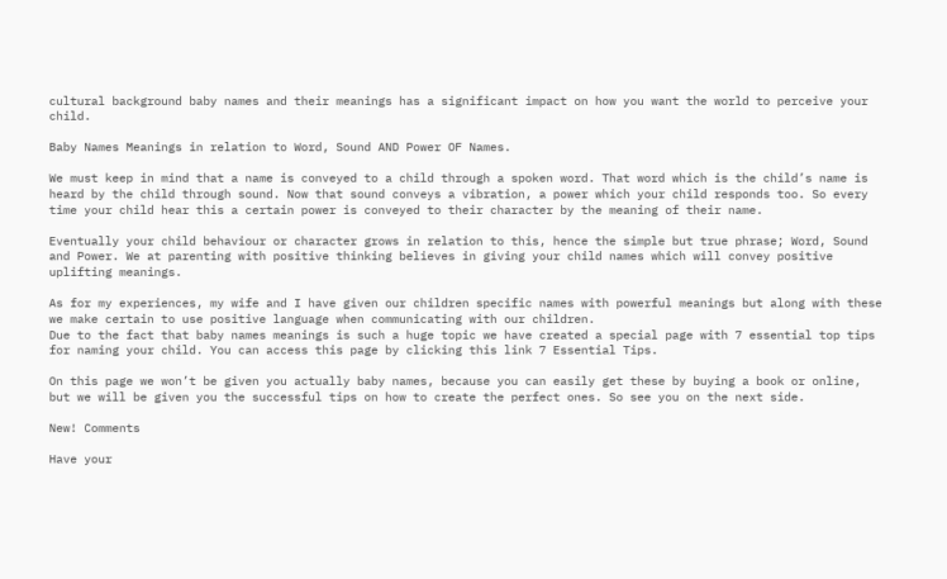cultural background baby names and their meanings has a significant impact on how you want the world to perceive your child.

Baby Names Meanings in relation to Word, Sound AND Power OF Names.

We must keep in mind that a name is conveyed to a child through a spoken word. That word which is the child’s name is heard by the child through sound. Now that sound conveys a vibration, a power which your child responds too. So every time your child hear this a certain power is conveyed to their character by the meaning of their name.

Eventually your child behaviour or character grows in relation to this, hence the simple but true phrase; Word, Sound and Power. We at parenting with positive thinking believes in giving your child names which will convey positive uplifting meanings.

As for my experiences, my wife and I have given our children specific names with powerful meanings but along with these we make certain to use positive language when communicating with our children.
Due to the fact that baby names meanings is such a huge topic we have created a special page with 7 essential top tips for naming your child. You can access this page by clicking this link 7 Essential Tips.

On this page we won’t be given you actually baby names, because you can easily get these by buying a book or online, but we will be given you the successful tips on how to create the perfect ones. So see you on the next side.

New! Comments

Have your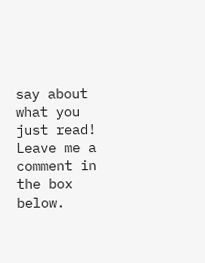say about what you just read! Leave me a comment in the box below.